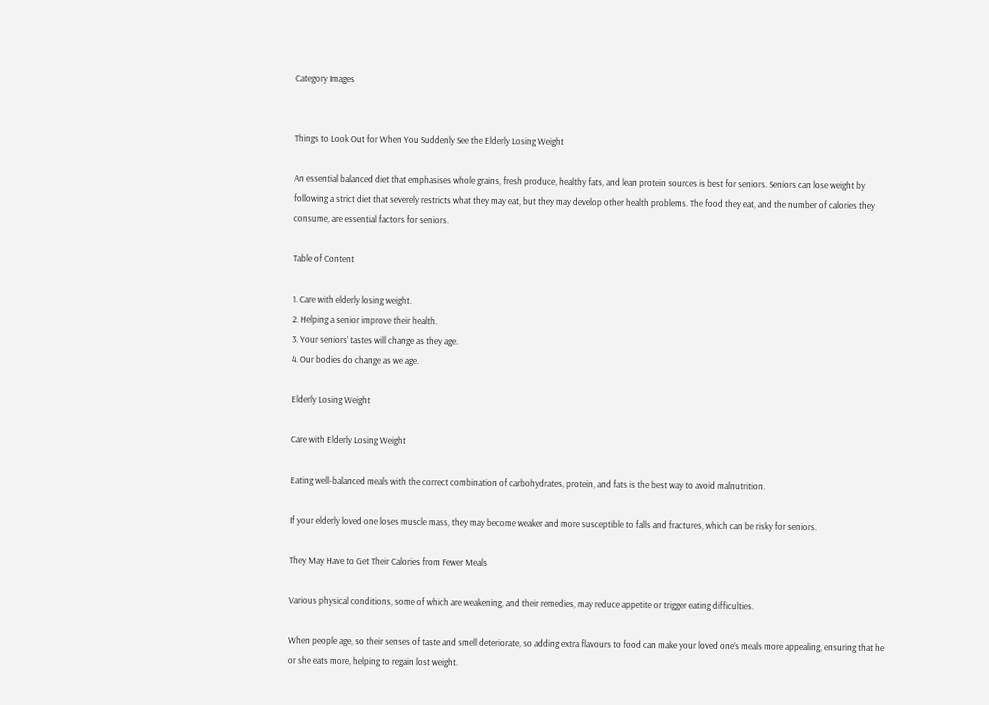Category Images


Things to Look Out for When You Suddenly See the Elderly Losing Weight

An essential balanced diet that emphasises whole grains, fresh produce, healthy fats, and lean protein sources is best for seniors. Seniors can lose weight by following a strict diet that severely restricts what they may eat, but they may develop other health problems. The food they eat, and the number of calories they consume, are essential factors for seniors.

Table of Content

1. Care with elderly losing weight.
2. Helping a senior improve their health.
3. Your seniors’ tastes will change as they age.
4. Our bodies do change as we age.

Elderly Losing Weight

Care with Elderly Losing Weight

Eating well-balanced meals with the correct combination of carbohydrates, protein, and fats is the best way to avoid malnutrition.

If your elderly loved one loses muscle mass, they may become weaker and more susceptible to falls and fractures, which can be risky for seniors.

They May Have to Get Their Calories from Fewer Meals

Various physical conditions, some of which are weakening, and their remedies, may reduce appetite or trigger eating difficulties.

When people age, so their senses of taste and smell deteriorate, so adding extra flavours to food can make your loved one’s meals more appealing, ensuring that he or she eats more, helping to regain lost weight.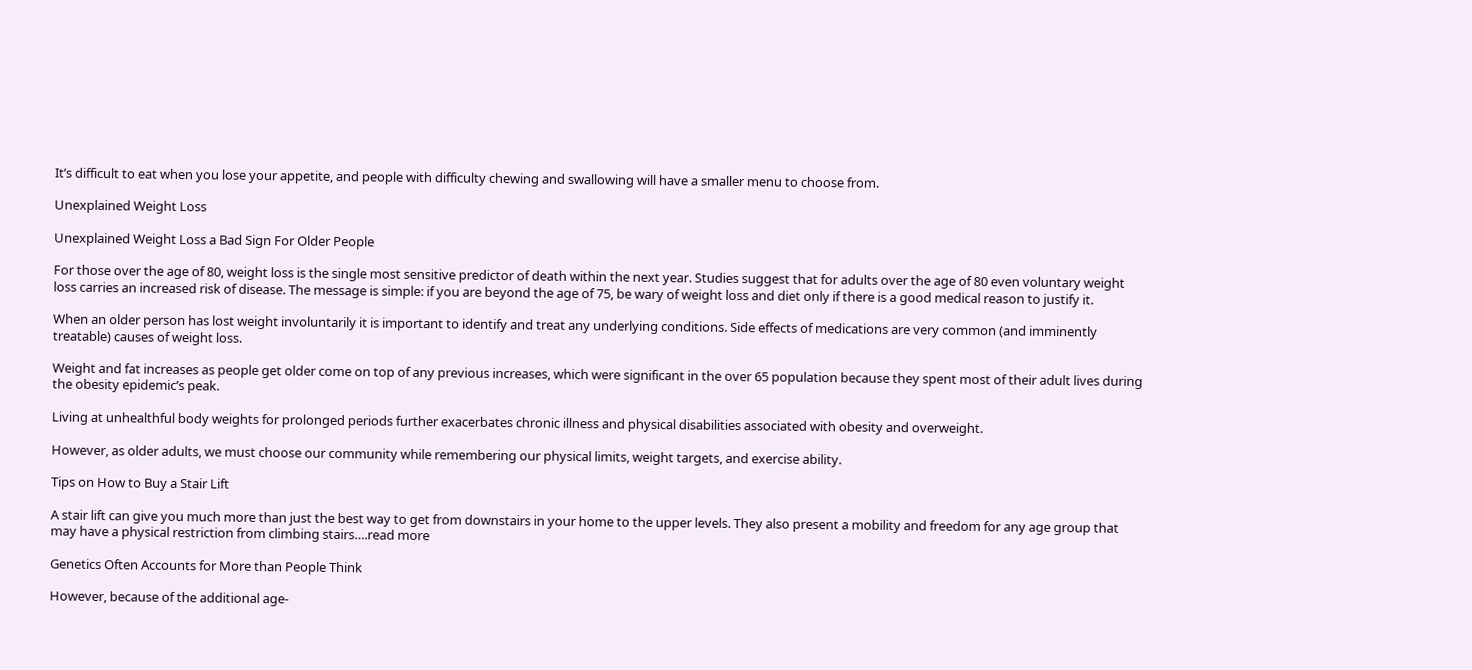It’s difficult to eat when you lose your appetite, and people with difficulty chewing and swallowing will have a smaller menu to choose from.

Unexplained Weight Loss

Unexplained Weight Loss a Bad Sign For Older People

For those over the age of 80, weight loss is the single most sensitive predictor of death within the next year. Studies suggest that for adults over the age of 80 even voluntary weight loss carries an increased risk of disease. The message is simple: if you are beyond the age of 75, be wary of weight loss and diet only if there is a good medical reason to justify it.

When an older person has lost weight involuntarily it is important to identify and treat any underlying conditions. Side effects of medications are very common (and imminently treatable) causes of weight loss.

Weight and fat increases as people get older come on top of any previous increases, which were significant in the over 65 population because they spent most of their adult lives during the obesity epidemic’s peak.

Living at unhealthful body weights for prolonged periods further exacerbates chronic illness and physical disabilities associated with obesity and overweight.

However, as older adults, we must choose our community while remembering our physical limits, weight targets, and exercise ability.

Tips on How to Buy a Stair Lift

A stair lift can give you much more than just the best way to get from downstairs in your home to the upper levels. They also present a mobility and freedom for any age group that may have a physical restriction from climbing stairs….read more

Genetics Often Accounts for More than People Think

However, because of the additional age-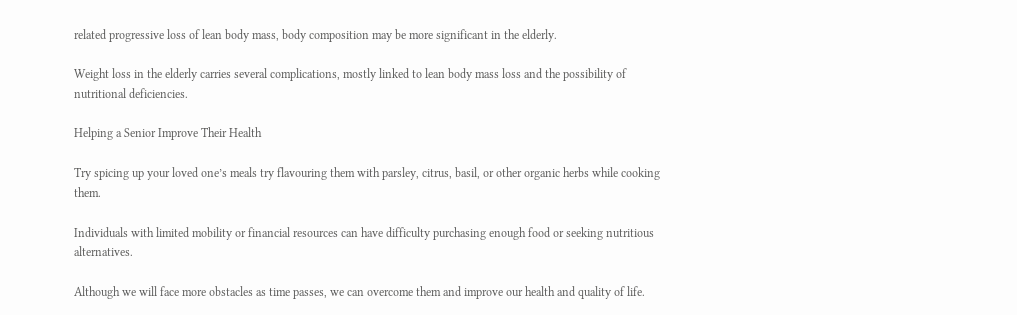related progressive loss of lean body mass, body composition may be more significant in the elderly.

Weight loss in the elderly carries several complications, mostly linked to lean body mass loss and the possibility of nutritional deficiencies.

Helping a Senior Improve Their Health

Try spicing up your loved one’s meals try flavouring them with parsley, citrus, basil, or other organic herbs while cooking them.

Individuals with limited mobility or financial resources can have difficulty purchasing enough food or seeking nutritious alternatives.

Although we will face more obstacles as time passes, we can overcome them and improve our health and quality of life.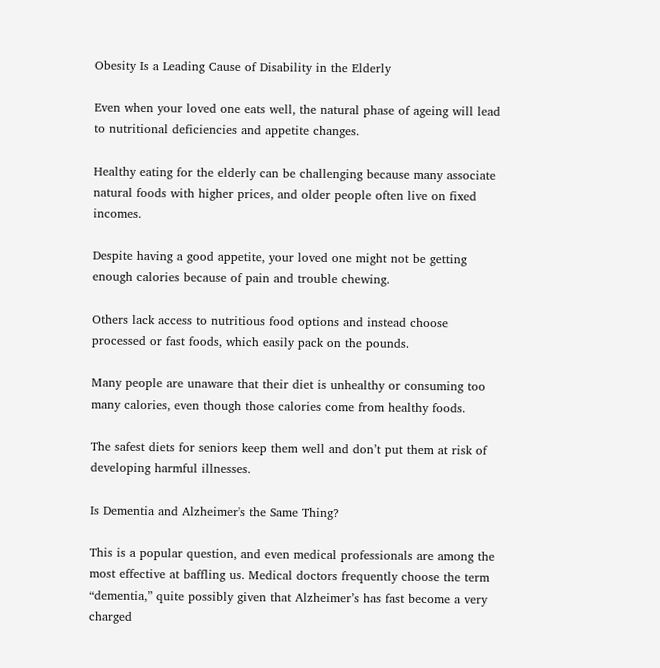Obesity Is a Leading Cause of Disability in the Elderly

Even when your loved one eats well, the natural phase of ageing will lead to nutritional deficiencies and appetite changes.

Healthy eating for the elderly can be challenging because many associate natural foods with higher prices, and older people often live on fixed incomes.

Despite having a good appetite, your loved one might not be getting enough calories because of pain and trouble chewing.

Others lack access to nutritious food options and instead choose processed or fast foods, which easily pack on the pounds.

Many people are unaware that their diet is unhealthy or consuming too many calories, even though those calories come from healthy foods.

The safest diets for seniors keep them well and don’t put them at risk of developing harmful illnesses.

Is Dementia and Alzheimer's the Same Thing?

This is a popular question, and even medical professionals are among the most effective at baffling us. Medical doctors frequently choose the term “dementia,” quite possibly given that Alzheimer’s has fast become a very charged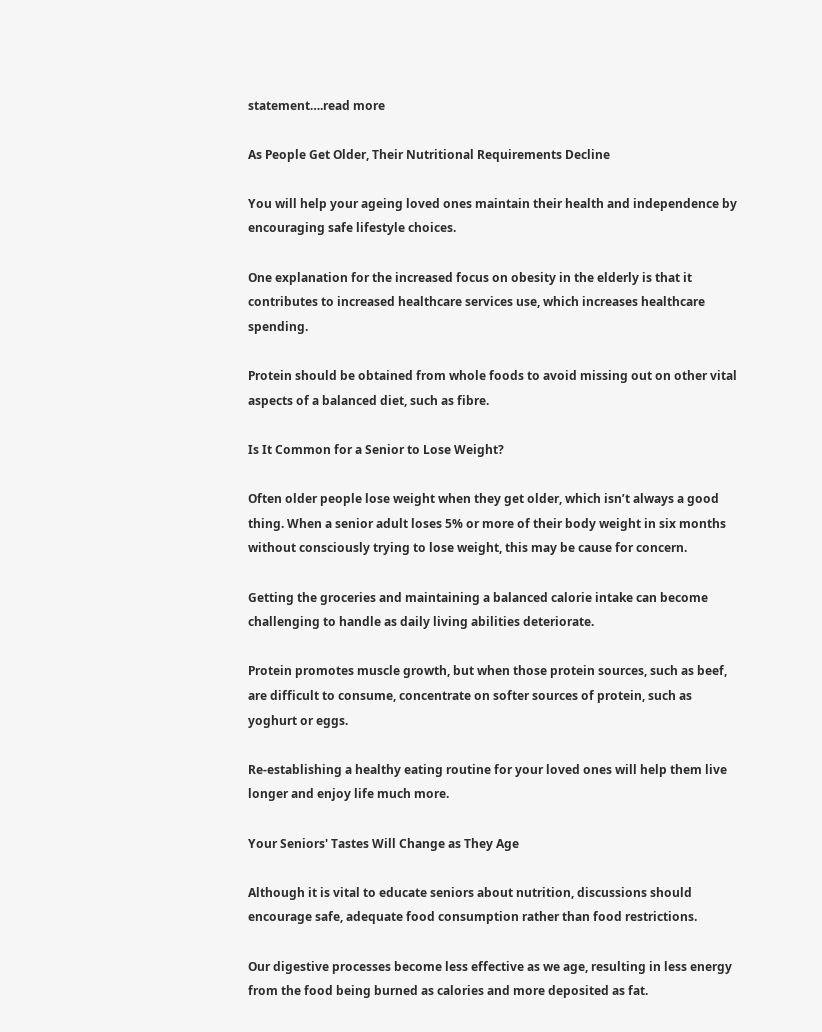statement….read more

As People Get Older, Their Nutritional Requirements Decline

You will help your ageing loved ones maintain their health and independence by encouraging safe lifestyle choices.

One explanation for the increased focus on obesity in the elderly is that it contributes to increased healthcare services use, which increases healthcare spending.

Protein should be obtained from whole foods to avoid missing out on other vital aspects of a balanced diet, such as fibre.

Is It Common for a Senior to Lose Weight?

Often older people lose weight when they get older, which isn’t always a good thing. When a senior adult loses 5% or more of their body weight in six months without consciously trying to lose weight, this may be cause for concern.

Getting the groceries and maintaining a balanced calorie intake can become challenging to handle as daily living abilities deteriorate.

Protein promotes muscle growth, but when those protein sources, such as beef, are difficult to consume, concentrate on softer sources of protein, such as yoghurt or eggs.

Re-establishing a healthy eating routine for your loved ones will help them live longer and enjoy life much more.

Your Seniors' Tastes Will Change as They Age

Although it is vital to educate seniors about nutrition, discussions should encourage safe, adequate food consumption rather than food restrictions.

Our digestive processes become less effective as we age, resulting in less energy from the food being burned as calories and more deposited as fat.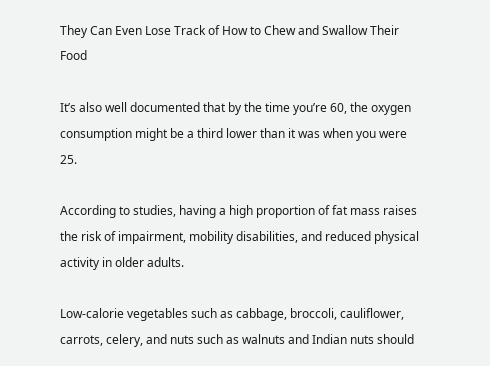They Can Even Lose Track of How to Chew and Swallow Their Food

It’s also well documented that by the time you’re 60, the oxygen consumption might be a third lower than it was when you were 25.

According to studies, having a high proportion of fat mass raises the risk of impairment, mobility disabilities, and reduced physical activity in older adults.

Low-calorie vegetables such as cabbage, broccoli, cauliflower, carrots, celery, and nuts such as walnuts and Indian nuts should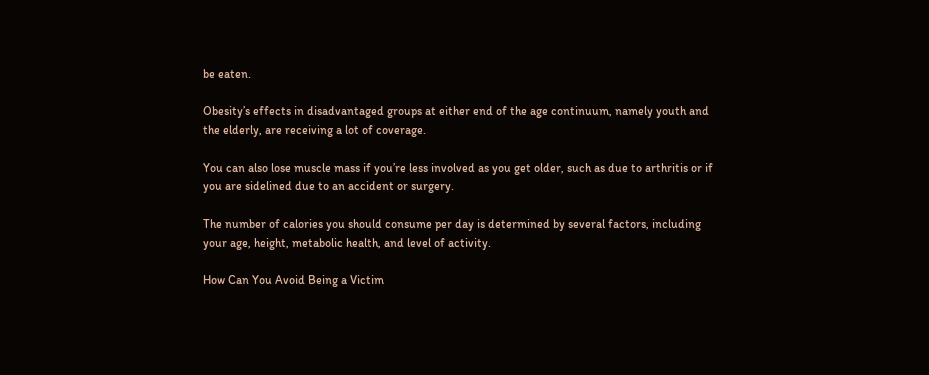be eaten.

Obesity’s effects in disadvantaged groups at either end of the age continuum, namely youth and the elderly, are receiving a lot of coverage.

You can also lose muscle mass if you’re less involved as you get older, such as due to arthritis or if you are sidelined due to an accident or surgery.

The number of calories you should consume per day is determined by several factors, including your age, height, metabolic health, and level of activity.

How Can You Avoid Being a Victim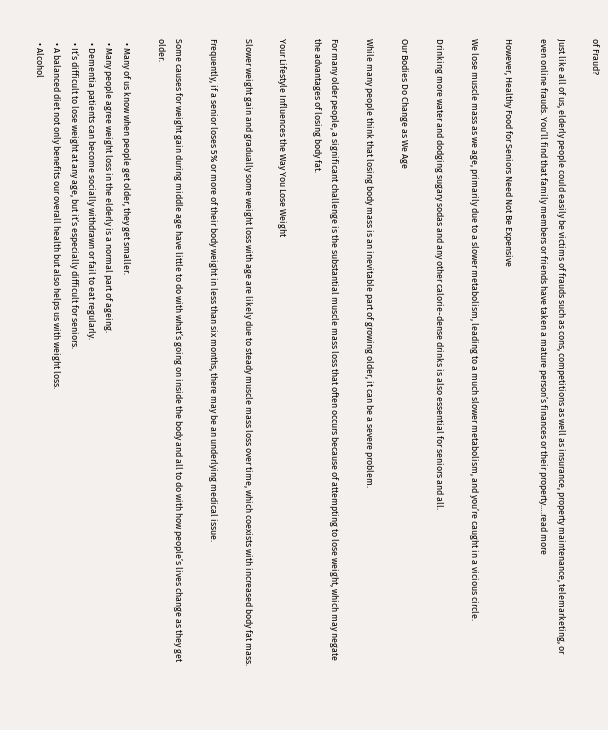of Fraud?

Just like all of us, elderly people could easily be victims of frauds such as cons, competitions as well as insurance, property maintenance, telemarketing, or even online frauds. You’ll find that family members or friends have taken a mature person’s finances or their property….read more

However, Healthy Food for Seniors Need Not Be Expensive

We lose muscle mass as we age, primarily due to a slower metabolism, leading to a much slower metabolism, and you’re caught in a vicious circle.

Drinking more water and dodging sugary sodas and any other calorie-dense drinks is also essential for seniors and all.

Our Bodies Do Change as We Age

While many people think that losing body mass is an inevitable part of growing older, it can be a severe problem.

For many older people, a significant challenge is the substantial muscle mass loss that often occurs because of attempting to lose weight, which may negate the advantages of losing body fat.

Your Lifestyle Influences the Way You Lose Weight

Slower weight gain and gradually some weight loss with age are likely due to steady muscle mass loss over time, which coexists with increased body fat mass.

Frequently, if a senior loses 5% or more of their body weight in less than six months, there may be an underlying medical issue.

Some causes for weight gain during middle age have little to do with what’s going on inside the body and all to do with how people’s lives change as they get older.

  • Many of us know when people get older, they get smaller.
  • Many people agree weight loss in the elderly is a normal part of ageing.
  • Dementia patients can become socially withdrawn or fail to eat regularly.
  • It’s difficult to lose weight at any age, but it’s especially difficult for seniors.
  • A balanced diet not only benefits our overall health but also helps us with weight loss.
  • Alcohol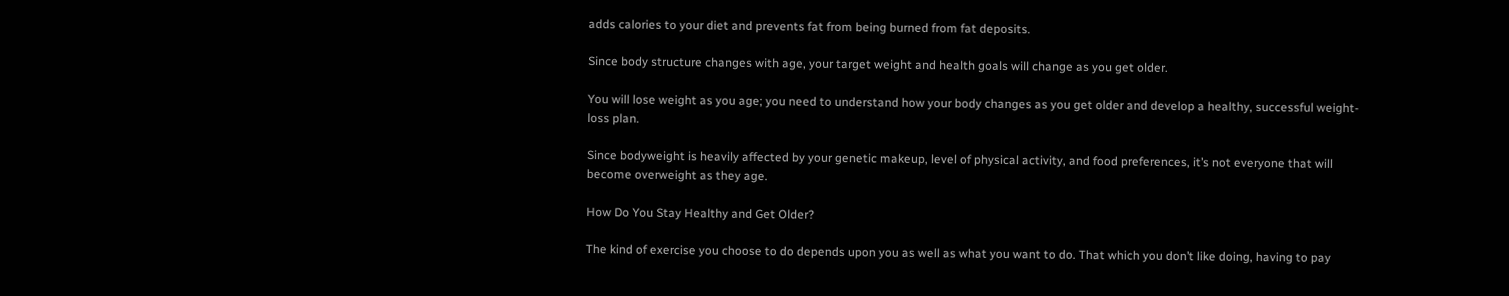adds calories to your diet and prevents fat from being burned from fat deposits.

Since body structure changes with age, your target weight and health goals will change as you get older.

You will lose weight as you age; you need to understand how your body changes as you get older and develop a healthy, successful weight-loss plan.

Since bodyweight is heavily affected by your genetic makeup, level of physical activity, and food preferences, it’s not everyone that will become overweight as they age.

How Do You Stay Healthy and Get Older?

The kind of exercise you choose to do depends upon you as well as what you want to do. That which you don’t like doing, having to pay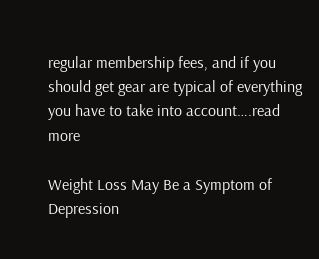regular membership fees, and if you should get gear are typical of everything you have to take into account….read more

Weight Loss May Be a Symptom of Depression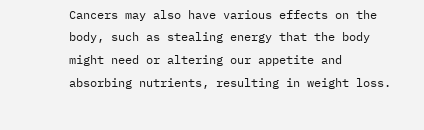Cancers may also have various effects on the body, such as stealing energy that the body might need or altering our appetite and absorbing nutrients, resulting in weight loss.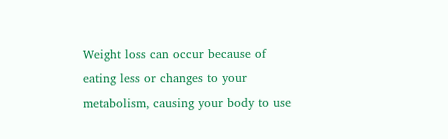Weight loss can occur because of eating less or changes to your metabolism, causing your body to use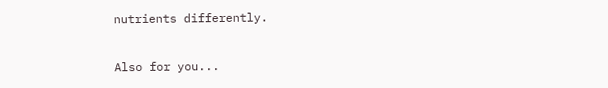nutrients differently.

Also for you...